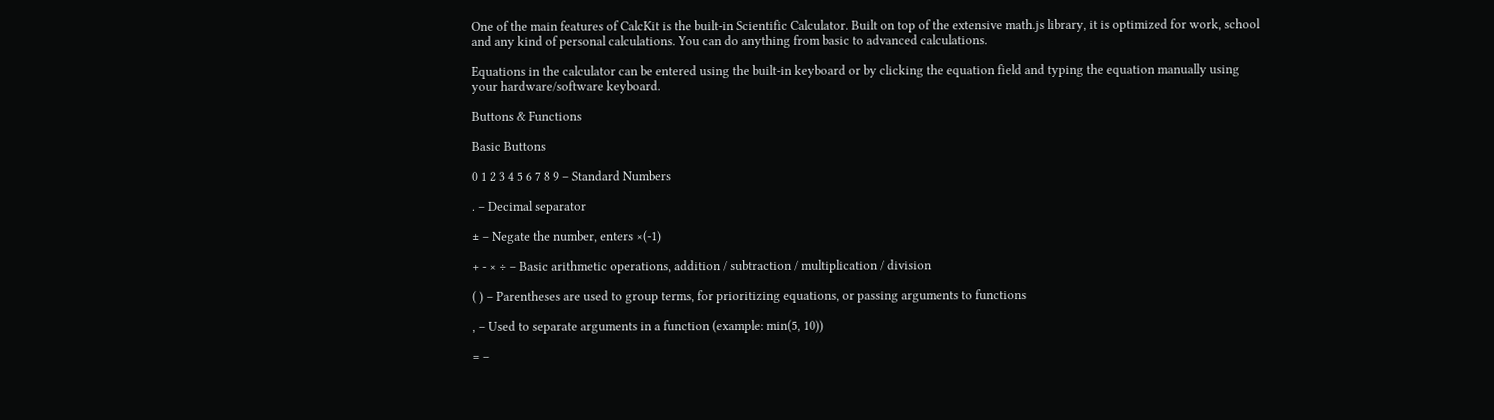One of the main features of CalcKit is the built-in Scientific Calculator. Built on top of the extensive math.js library, it is optimized for work, school and any kind of personal calculations. You can do anything from basic to advanced calculations.

Equations in the calculator can be entered using the built-in keyboard or by clicking the equation field and typing the equation manually using your hardware/software keyboard.

Buttons & Functions

Basic Buttons

0 1 2 3 4 5 6 7 8 9 – Standard Numbers

. – Decimal separator

± – Negate the number, enters ×(-1)

+ - × ÷ – Basic arithmetic operations, addition / subtraction / multiplication / division

( ) – Parentheses are used to group terms, for prioritizing equations, or passing arguments to functions

, – Used to separate arguments in a function (example: min(5, 10))

= –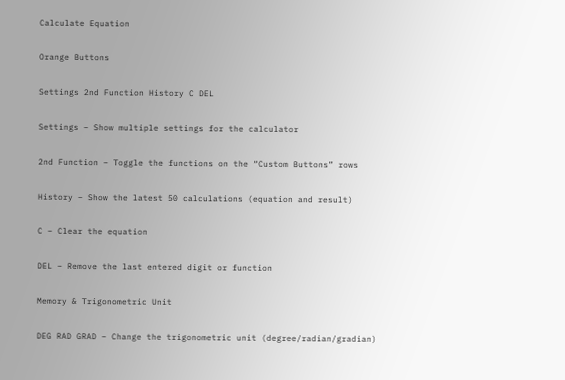Calculate Equation

Orange Buttons

Settings 2nd Function History C DEL

Settings – Show multiple settings for the calculator

2nd Function – Toggle the functions on the “Custom Buttons” rows

History – Show the latest 50 calculations (equation and result)

C – Clear the equation

DEL – Remove the last entered digit or function

Memory & Trigonometric Unit

DEG RAD GRAD – Change the trigonometric unit (degree/radian/gradian)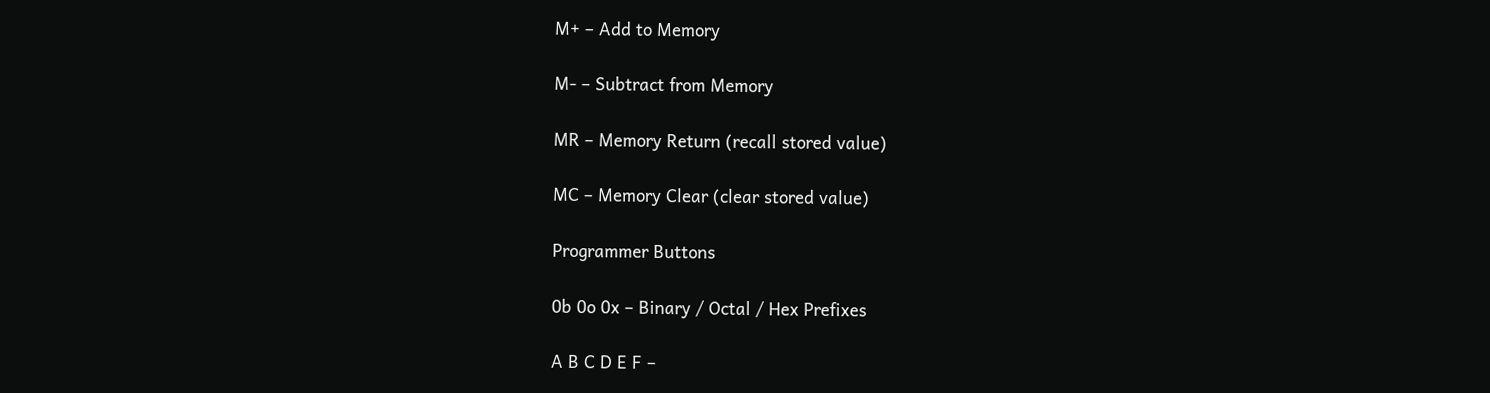M+ – Add to Memory

M- – Subtract from Memory

MR – Memory Return (recall stored value)

MC – Memory Clear (clear stored value)

Programmer Buttons

0b 0o 0x – Binary / Octal / Hex Prefixes

A B C D E F –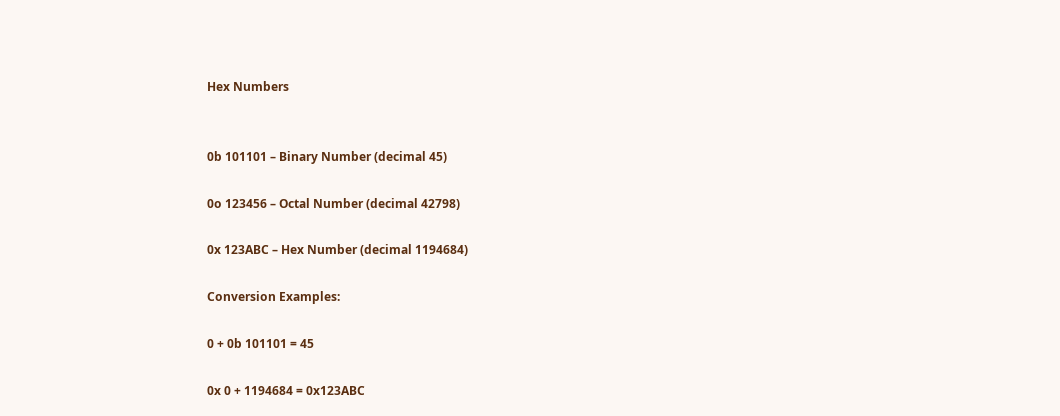Hex Numbers


0b 101101 – Binary Number (decimal 45)

0o 123456 – Octal Number (decimal 42798)

0x 123ABC – Hex Number (decimal 1194684)

Conversion Examples:

0 + 0b 101101 = 45

0x 0 + 1194684 = 0x123ABC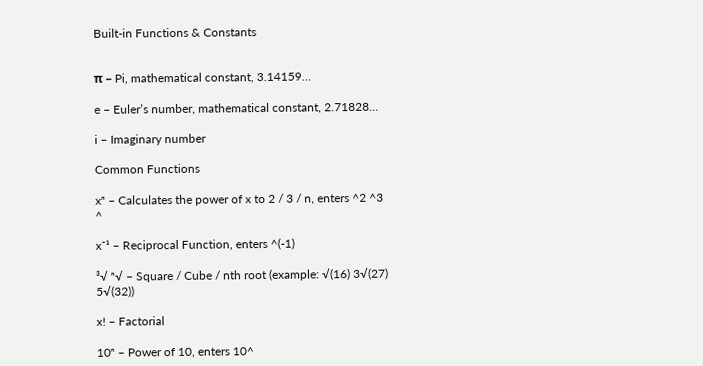Built-in Functions & Constants


π – Pi, mathematical constant, 3.14159…

e – Euler’s number, mathematical constant, 2.71828…

i – Imaginary number

Common Functions

xⁿ – Calculates the power of x to 2 / 3 / n, enters ^2 ^3 ^

x⁻¹ – Reciprocal Function, enters ^(-1)

³√ ⁿ√ – Square / Cube / nth root (example: √(16) 3√(27) 5√(32))

x! – Factorial

10ⁿ – Power of 10, enters 10^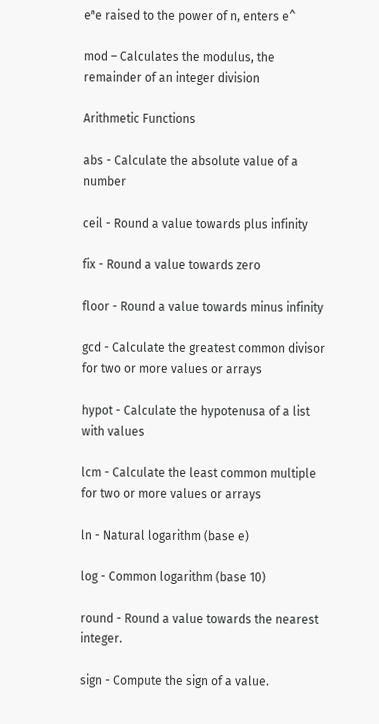eⁿe raised to the power of n, enters e^

mod – Calculates the modulus, the remainder of an integer division

Arithmetic Functions

abs - Calculate the absolute value of a number

ceil - Round a value towards plus infinity

fix - Round a value towards zero

floor - Round a value towards minus infinity

gcd - Calculate the greatest common divisor for two or more values or arrays

hypot - Calculate the hypotenusa of a list with values

lcm - Calculate the least common multiple for two or more values or arrays

ln - Natural logarithm (base e)

log - Common logarithm (base 10)

round - Round a value towards the nearest integer.

sign - Compute the sign of a value.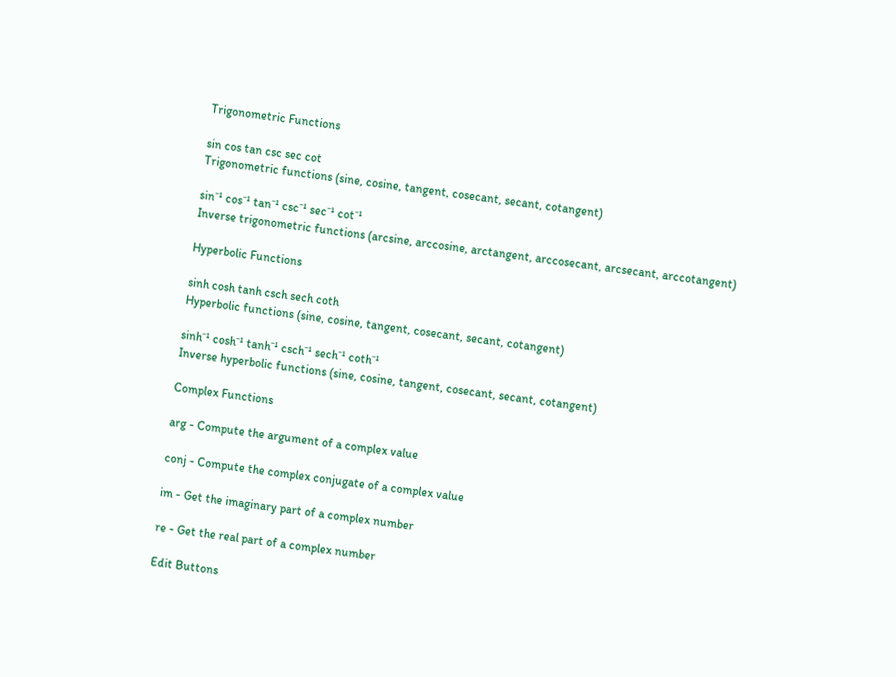Trigonometric Functions

sin cos tan csc sec cot
Trigonometric functions (sine, cosine, tangent, cosecant, secant, cotangent)

sin⁻¹ cos⁻¹ tan⁻¹ csc⁻¹ sec⁻¹ cot⁻¹
Inverse trigonometric functions (arcsine, arccosine, arctangent, arccosecant, arcsecant, arccotangent)

Hyperbolic Functions

sinh cosh tanh csch sech coth
Hyperbolic functions (sine, cosine, tangent, cosecant, secant, cotangent)

sinh⁻¹ cosh⁻¹ tanh⁻¹ csch⁻¹ sech⁻¹ coth⁻¹
Inverse hyperbolic functions (sine, cosine, tangent, cosecant, secant, cotangent)

Complex Functions

arg - Compute the argument of a complex value

conj - Compute the complex conjugate of a complex value

im - Get the imaginary part of a complex number

re - Get the real part of a complex number

Edit Buttons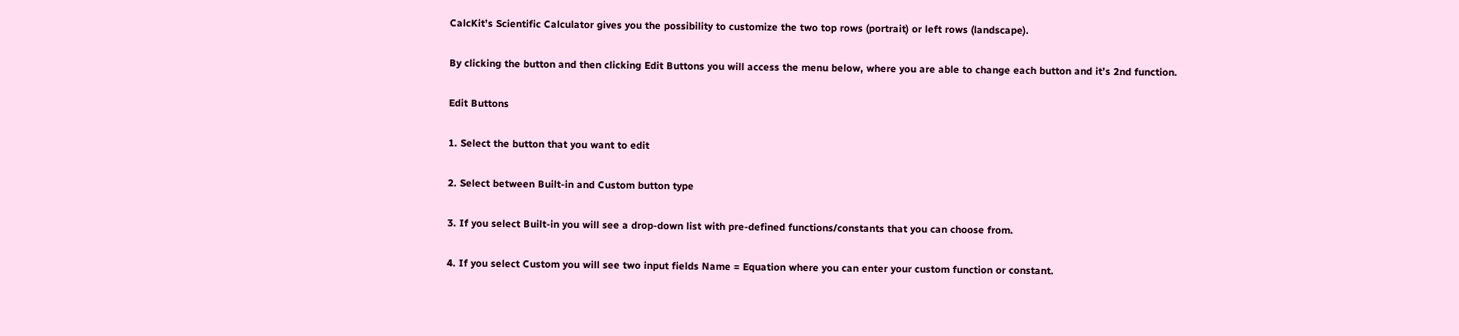CalcKit’s Scientific Calculator gives you the possibility to customize the two top rows (portrait) or left rows (landscape).

By clicking the button and then clicking Edit Buttons you will access the menu below, where you are able to change each button and it’s 2nd function.

Edit Buttons

1. Select the button that you want to edit

2. Select between Built-in and Custom button type

3. If you select Built-in you will see a drop-down list with pre-defined functions/constants that you can choose from.

4. If you select Custom you will see two input fields Name = Equation where you can enter your custom function or constant.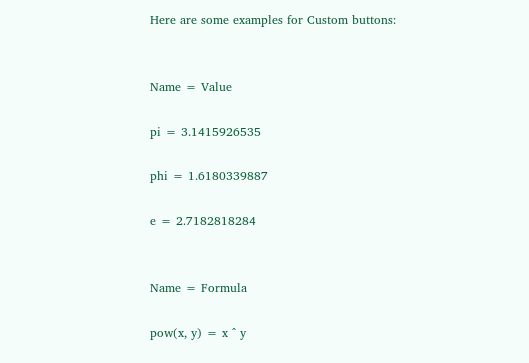Here are some examples for Custom buttons:


Name = Value

pi = 3.1415926535

phi = 1.6180339887

e = 2.7182818284


Name = Formula

pow(x, y) = x ^ y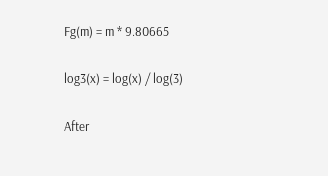Fg(m) = m * 9.80665

log3(x) = log(x) / log(3)

After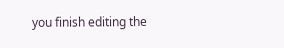you finish editing the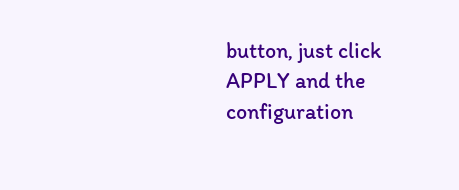button, just click APPLY and the configuration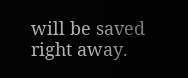will be saved right away.